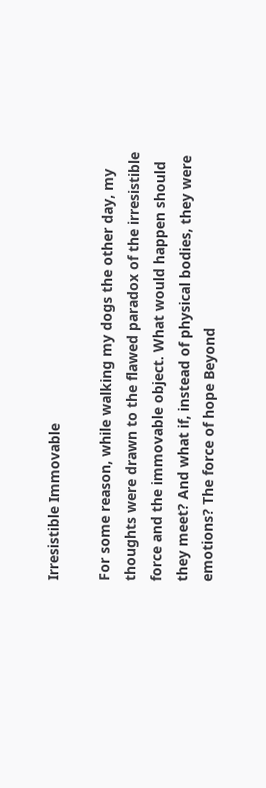Irresistible Immovable

For some reason, while walking my dogs the other day, my thoughts were drawn to the flawed paradox of the irresistible force and the immovable object. What would happen should they meet? And what if, instead of physical bodies, they were emotions? The force of hope Beyond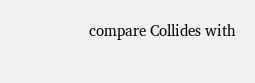compare Collides with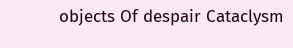objects Of despair Cataclysm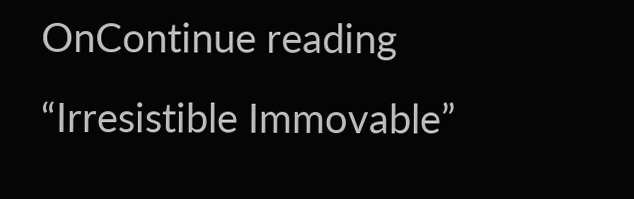OnContinue reading “Irresistible Immovable”